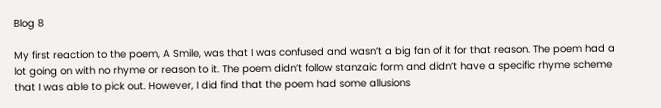Blog 8

My first reaction to the poem, A Smile, was that I was confused and wasn’t a big fan of it for that reason. The poem had a lot going on with no rhyme or reason to it. The poem didn’t follow stanzaic form and didn’t have a specific rhyme scheme that I was able to pick out. However, I did find that the poem had some allusions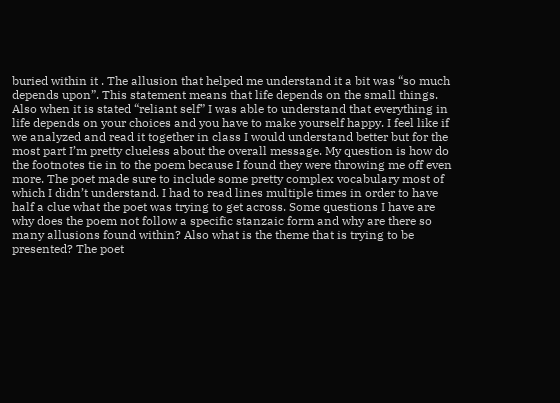buried within it . The allusion that helped me understand it a bit was “so much depends upon”. This statement means that life depends on the small things. Also when it is stated “reliant self” I was able to understand that everything in life depends on your choices and you have to make yourself happy. I feel like if we analyzed and read it together in class I would understand better but for the most part I’m pretty clueless about the overall message. My question is how do the footnotes tie in to the poem because I found they were throwing me off even more. The poet made sure to include some pretty complex vocabulary most of which I didn’t understand. I had to read lines multiple times in order to have half a clue what the poet was trying to get across. Some questions I have are why does the poem not follow a specific stanzaic form and why are there so many allusions found within? Also what is the theme that is trying to be presented? The poet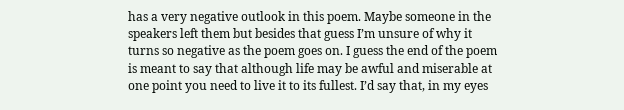has a very negative outlook in this poem. Maybe someone in the speakers left them but besides that guess I’m unsure of why it turns so negative as the poem goes on. I guess the end of the poem is meant to say that although life may be awful and miserable at one point you need to live it to its fullest. I’d say that, in my eyes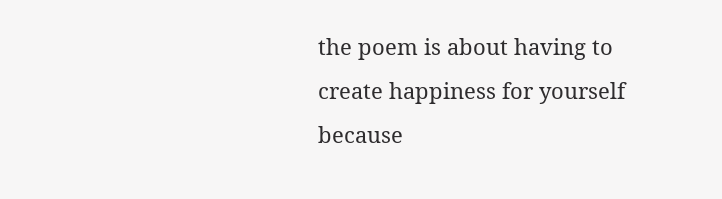the poem is about having to create happiness for yourself because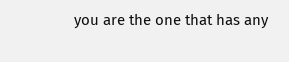you are the one that has any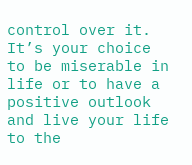control over it. It’s your choice to be miserable in life or to have a positive outlook and live your life to the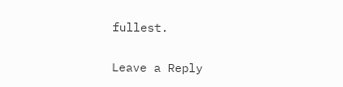fullest.

Leave a Reply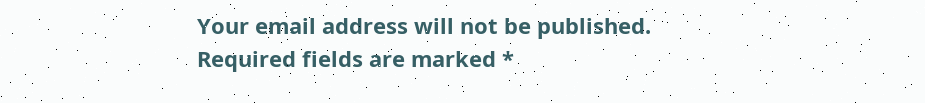Your email address will not be published. Required fields are marked *